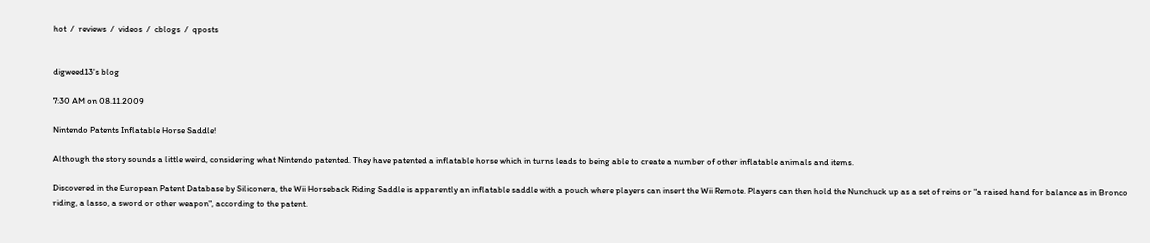hot  /  reviews  /  videos  /  cblogs  /  qposts


digweed13's blog

7:30 AM on 08.11.2009

Nintendo Patents Inflatable Horse Saddle!

Although the story sounds a little weird, considering what Nintendo patented. They have patented a inflatable horse which in turns leads to being able to create a number of other inflatable animals and items.

Discovered in the European Patent Database by Siliconera, the Wii Horseback Riding Saddle is apparently an inflatable saddle with a pouch where players can insert the Wii Remote. Players can then hold the Nunchuck up as a set of reins or "a raised hand for balance as in Bronco riding, a lasso, a sword or other weapon", according to the patent.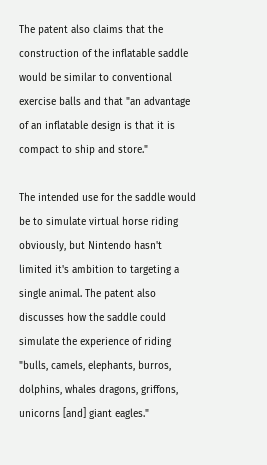The patent also claims that the construction of the inflatable saddle would be similar to conventional exercise balls and that "an advantage of an inflatable design is that it is compact to ship and store."

The intended use for the saddle would be to simulate virtual horse riding obviously, but Nintendo hasn't limited it's ambition to targeting a single animal. The patent also discusses how the saddle could simulate the experience of riding "bulls, camels, elephants, burros, dolphins, whales dragons, griffons, unicorns [and] giant eagles."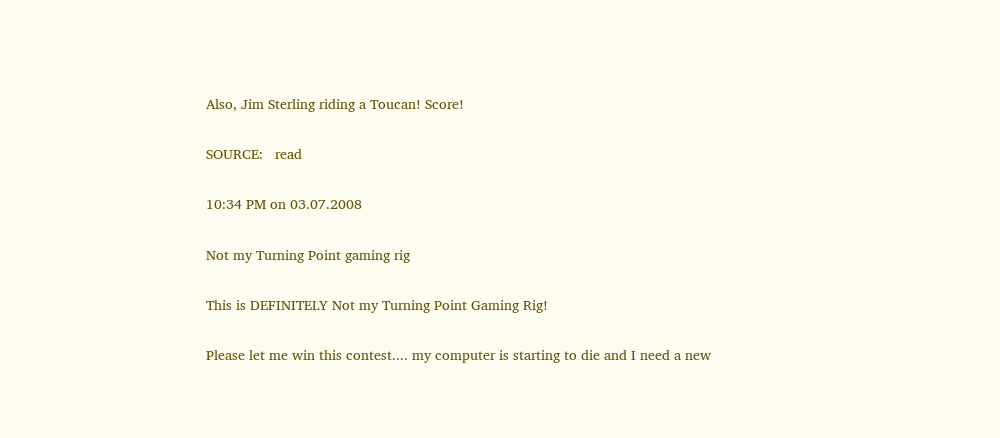Also, Jim Sterling riding a Toucan! Score!

SOURCE:   read

10:34 PM on 03.07.2008

Not my Turning Point gaming rig

This is DEFINITELY Not my Turning Point Gaming Rig!

Please let me win this contest.... my computer is starting to die and I need a new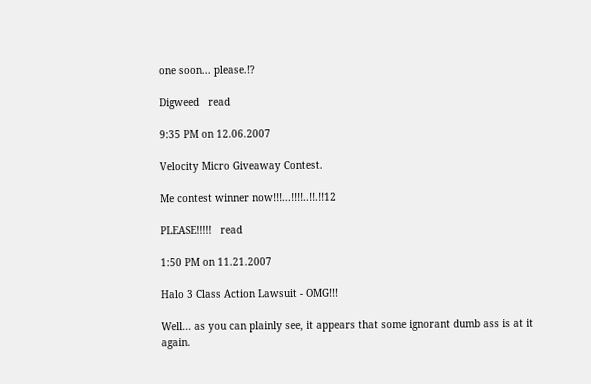one soon... please.!?

Digweed   read

9:35 PM on 12.06.2007

Velocity Micro Giveaway Contest.

Me contest winner now!!!...!!!!..!!.!!12

PLEASE!!!!!   read

1:50 PM on 11.21.2007

Halo 3 Class Action Lawsuit - OMG!!!

Well... as you can plainly see, it appears that some ignorant dumb ass is at it again.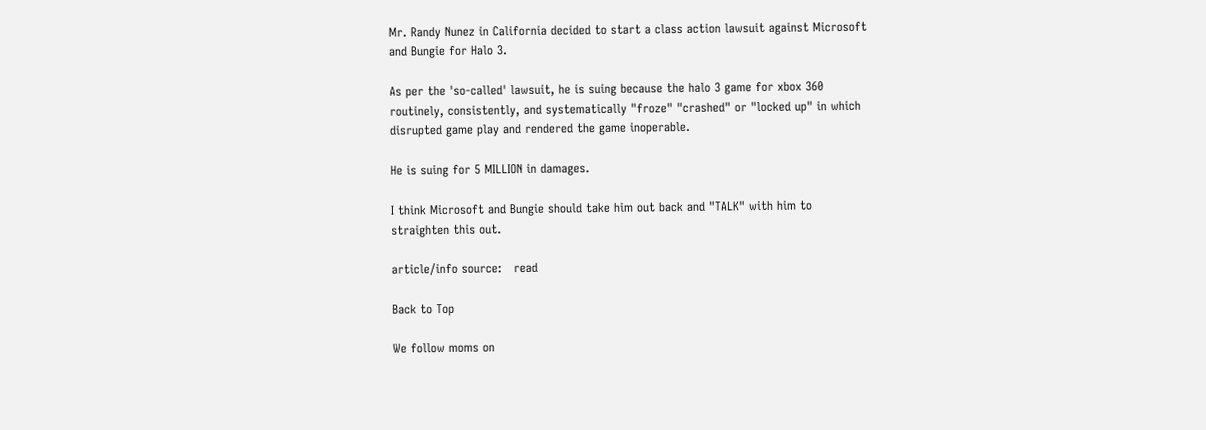Mr. Randy Nunez in California decided to start a class action lawsuit against Microsoft and Bungie for Halo 3.

As per the 'so-called' lawsuit, he is suing because the halo 3 game for xbox 360 routinely, consistently, and systematically "froze" "crashed" or "locked up" in which disrupted game play and rendered the game inoperable.

He is suing for 5 MILLION in damages.

I think Microsoft and Bungie should take him out back and "TALK" with him to straighten this out.

article/info source:   read

Back to Top

We follow moms on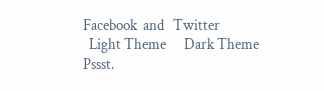Facebook  and   Twitter
  Light Theme      Dark Theme
Pssst.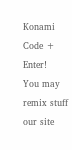Konami Code + Enter!
You may remix stuff our site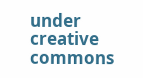under creative commons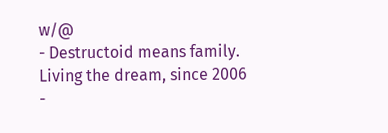w/@
- Destructoid means family. Living the dream, since 2006 -